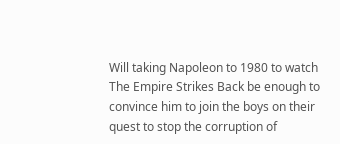Will taking Napoleon to 1980 to watch The Empire Strikes Back be enough to convince him to join the boys on their quest to stop the corruption of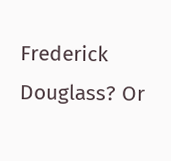Frederick Douglass? Or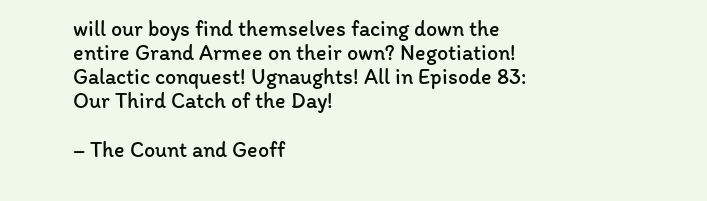will our boys find themselves facing down the entire Grand Armee on their own? Negotiation! Galactic conquest! Ugnaughts! All in Episode 83: Our Third Catch of the Day!

– The Count and Geoff